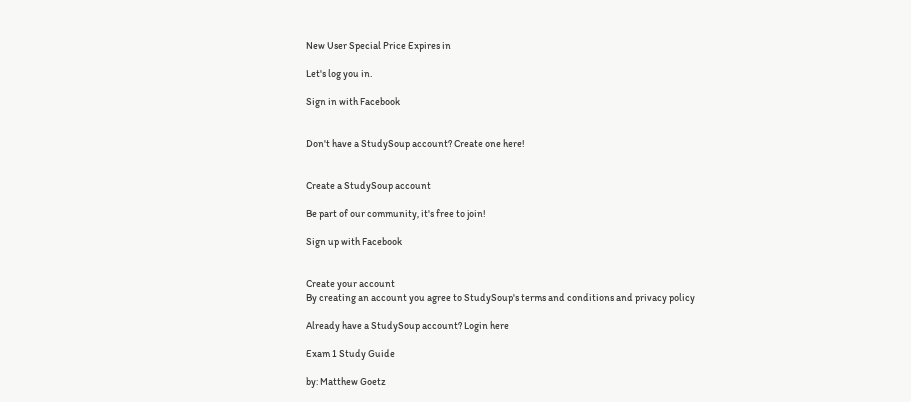New User Special Price Expires in

Let's log you in.

Sign in with Facebook


Don't have a StudySoup account? Create one here!


Create a StudySoup account

Be part of our community, it's free to join!

Sign up with Facebook


Create your account
By creating an account you agree to StudySoup's terms and conditions and privacy policy

Already have a StudySoup account? Login here

Exam 1 Study Guide

by: Matthew Goetz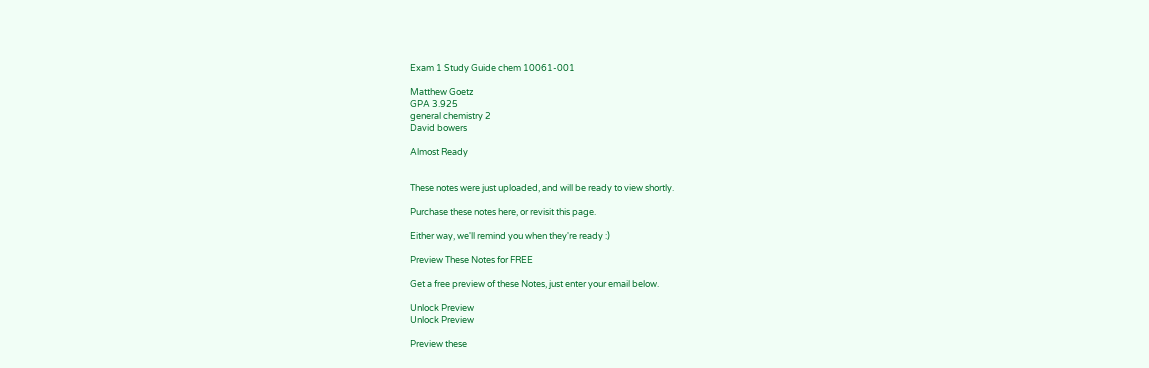Exam 1 Study Guide chem 10061-001

Matthew Goetz
GPA 3.925
general chemistry 2
David bowers

Almost Ready


These notes were just uploaded, and will be ready to view shortly.

Purchase these notes here, or revisit this page.

Either way, we'll remind you when they're ready :)

Preview These Notes for FREE

Get a free preview of these Notes, just enter your email below.

Unlock Preview
Unlock Preview

Preview these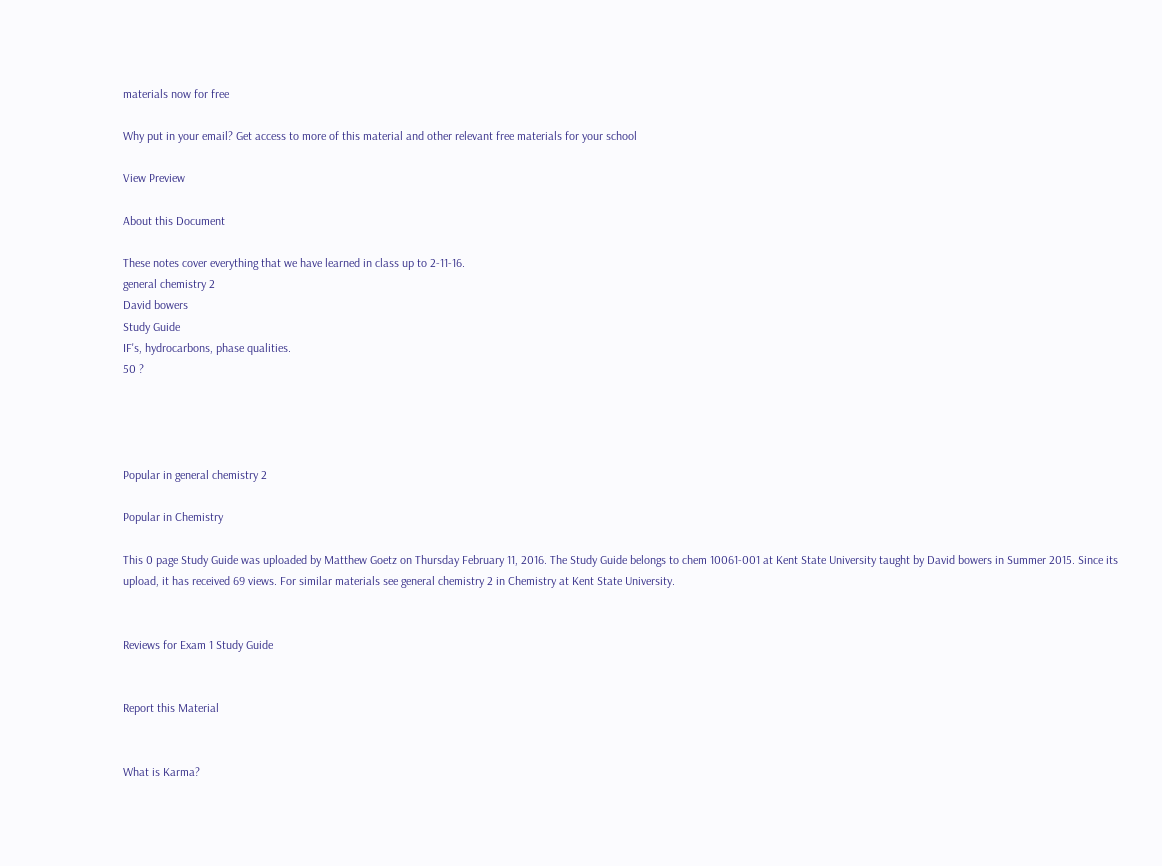materials now for free

Why put in your email? Get access to more of this material and other relevant free materials for your school

View Preview

About this Document

These notes cover everything that we have learned in class up to 2-11-16.
general chemistry 2
David bowers
Study Guide
IF's, hydrocarbons, phase qualities.
50 ?




Popular in general chemistry 2

Popular in Chemistry

This 0 page Study Guide was uploaded by Matthew Goetz on Thursday February 11, 2016. The Study Guide belongs to chem 10061-001 at Kent State University taught by David bowers in Summer 2015. Since its upload, it has received 69 views. For similar materials see general chemistry 2 in Chemistry at Kent State University.


Reviews for Exam 1 Study Guide


Report this Material


What is Karma?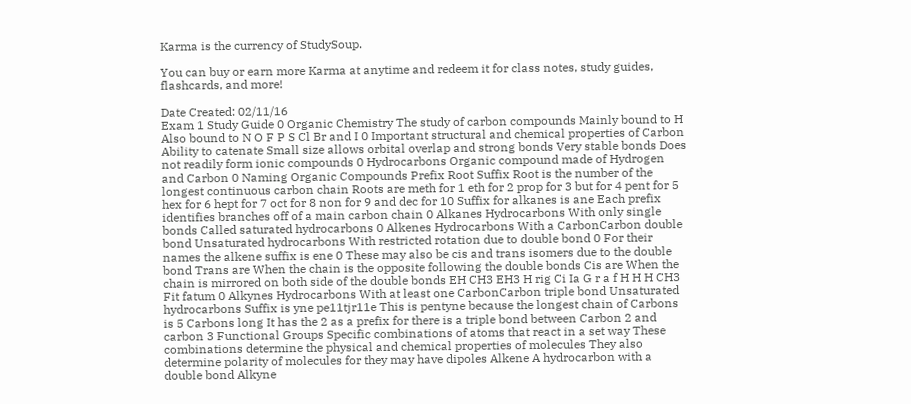Karma is the currency of StudySoup.

You can buy or earn more Karma at anytime and redeem it for class notes, study guides, flashcards, and more!

Date Created: 02/11/16
Exam 1 Study Guide 0 Organic Chemistry The study of carbon compounds Mainly bound to H Also bound to N O F P S Cl Br and I 0 Important structural and chemical properties of Carbon Ability to catenate Small size allows orbital overlap and strong bonds Very stable bonds Does not readily form ionic compounds 0 Hydrocarbons Organic compound made of Hydrogen and Carbon 0 Naming Organic Compounds Prefix Root Suffix Root is the number of the longest continuous carbon chain Roots are meth for 1 eth for 2 prop for 3 but for 4 pent for 5 hex for 6 hept for 7 oct for 8 non for 9 and dec for 10 Suffix for alkanes is ane Each prefix identifies branches off of a main carbon chain 0 Alkanes Hydrocarbons With only single bonds Called saturated hydrocarbons 0 Alkenes Hydrocarbons With a CarbonCarbon double bond Unsaturated hydrocarbons With restricted rotation due to double bond 0 For their names the alkene suffix is ene 0 These may also be cis and trans isomers due to the double bond Trans are When the chain is the opposite following the double bonds Cis are When the chain is mirrored on both side of the double bonds EH CH3 EH3 H rig Ci Ia G r a f H H H CH3 Fit fatum 0 Alkynes Hydrocarbons With at least one CarbonCarbon triple bond Unsaturated hydrocarbons Suffix is yne pe11tjr11e This is pentyne because the longest chain of Carbons is 5 Carbons long It has the 2 as a prefix for there is a triple bond between Carbon 2 and carbon 3 Functional Groups Specific combinations of atoms that react in a set way These combinations determine the physical and chemical properties of molecules They also determine polarity of molecules for they may have dipoles Alkene A hydrocarbon with a double bond Alkyne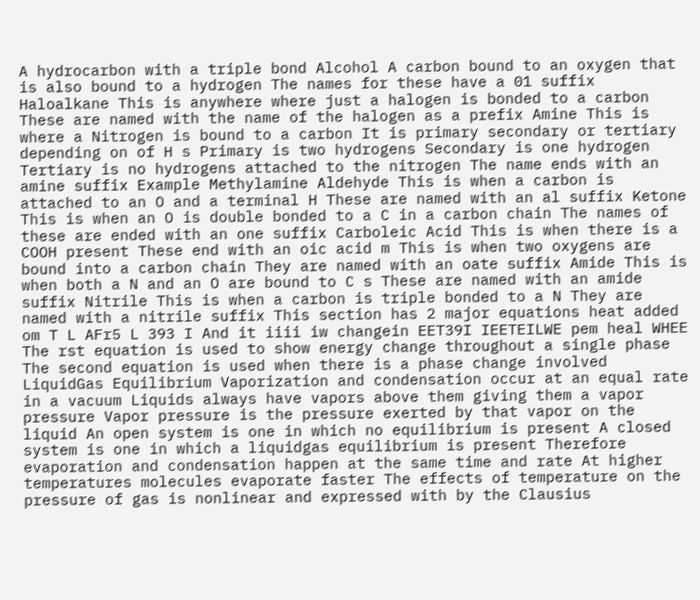A hydrocarbon with a triple bond Alcohol A carbon bound to an oxygen that is also bound to a hydrogen The names for these have a 01 suffix Haloalkane This is anywhere where just a halogen is bonded to a carbon These are named with the name of the halogen as a prefix Amine This is where a Nitrogen is bound to a carbon It is primary secondary or tertiary depending on of H s Primary is two hydrogens Secondary is one hydrogen Tertiary is no hydrogens attached to the nitrogen The name ends with an amine suffix Example Methylamine Aldehyde This is when a carbon is attached to an O and a terminal H These are named with an al suffix Ketone This is when an O is double bonded to a C in a carbon chain The names of these are ended with an one suffix Carboleic Acid This is when there is a COOH present These end with an oic acid m This is when two oxygens are bound into a carbon chain They are named with an oate suffix Amide This is when both a N and an O are bound to C s These are named with an amide suffix Nitrile This is when a carbon is triple bonded to a N They are named with a nitrile suffix This section has 2 major equations heat added om T L AFr5 L 393 I And it iiii iw changein EET39I IEETEILWE pem heal WHEE The rst equation is used to show energy change throughout a single phase The second equation is used when there is a phase change involved LiquidGas Equilibrium Vaporization and condensation occur at an equal rate in a vacuum Liquids always have vapors above them giving them a vapor pressure Vapor pressure is the pressure exerted by that vapor on the liquid An open system is one in which no equilibrium is present A closed system is one in which a liquidgas equilibrium is present Therefore evaporation and condensation happen at the same time and rate At higher temperatures molecules evaporate faster The effects of temperature on the pressure of gas is nonlinear and expressed with by the Clausius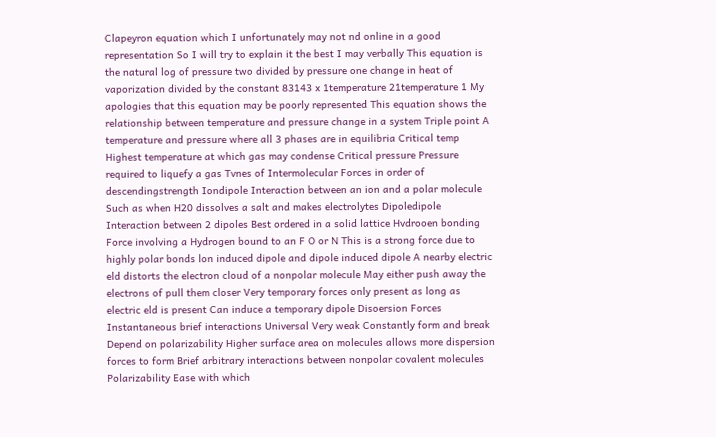Clapeyron equation which I unfortunately may not nd online in a good representation So I will try to explain it the best I may verbally This equation is the natural log of pressure two divided by pressure one change in heat of vaporization divided by the constant 83143 x 1temperature 21temperature 1 My apologies that this equation may be poorly represented This equation shows the relationship between temperature and pressure change in a system Triple point A temperature and pressure where all 3 phases are in equilibria Critical temp Highest temperature at which gas may condense Critical pressure Pressure required to liquefy a gas Tvnes of Intermolecular Forces in order of descendingstrength Iondipole Interaction between an ion and a polar molecule Such as when H20 dissolves a salt and makes electrolytes Dipoledipole Interaction between 2 dipoles Best ordered in a solid lattice Hvdrooen bonding Force involving a Hydrogen bound to an F O or N This is a strong force due to highly polar bonds lon induced dipole and dipole induced dipole A nearby electric eld distorts the electron cloud of a nonpolar molecule May either push away the electrons of pull them closer Very temporary forces only present as long as electric eld is present Can induce a temporary dipole Disoersion Forces Instantaneous brief interactions Universal Very weak Constantly form and break Depend on polarizability Higher surface area on molecules allows more dispersion forces to form Brief arbitrary interactions between nonpolar covalent molecules Polarizability Ease with which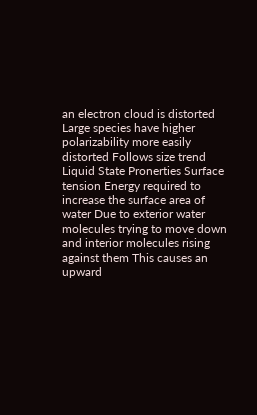an electron cloud is distorted Large species have higher polarizability more easily distorted Follows size trend Liquid State Pronerties Surface tension Energy required to increase the surface area of water Due to exterior water molecules trying to move down and interior molecules rising against them This causes an upward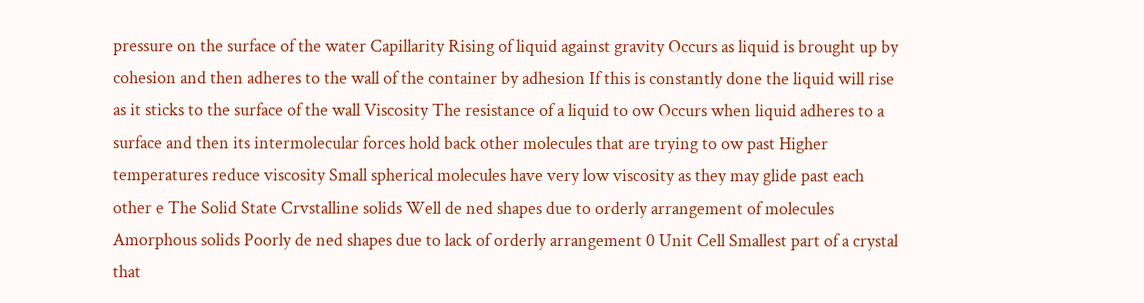pressure on the surface of the water Capillarity Rising of liquid against gravity Occurs as liquid is brought up by cohesion and then adheres to the wall of the container by adhesion If this is constantly done the liquid will rise as it sticks to the surface of the wall Viscosity The resistance of a liquid to ow Occurs when liquid adheres to a surface and then its intermolecular forces hold back other molecules that are trying to ow past Higher temperatures reduce viscosity Small spherical molecules have very low viscosity as they may glide past each other e The Solid State Crvstalline solids Well de ned shapes due to orderly arrangement of molecules Amorphous solids Poorly de ned shapes due to lack of orderly arrangement 0 Unit Cell Smallest part of a crystal that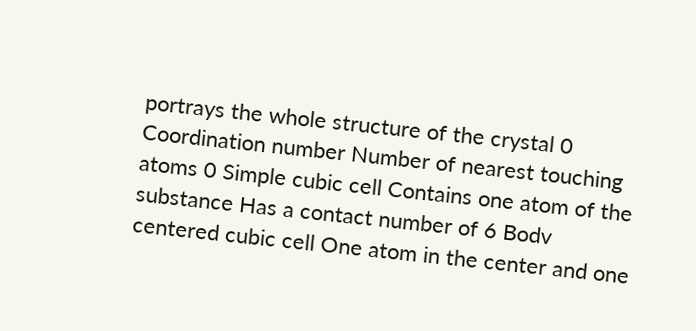portrays the whole structure of the crystal 0 Coordination number Number of nearest touching atoms 0 Simple cubic cell Contains one atom of the substance Has a contact number of 6 Bodv centered cubic cell One atom in the center and one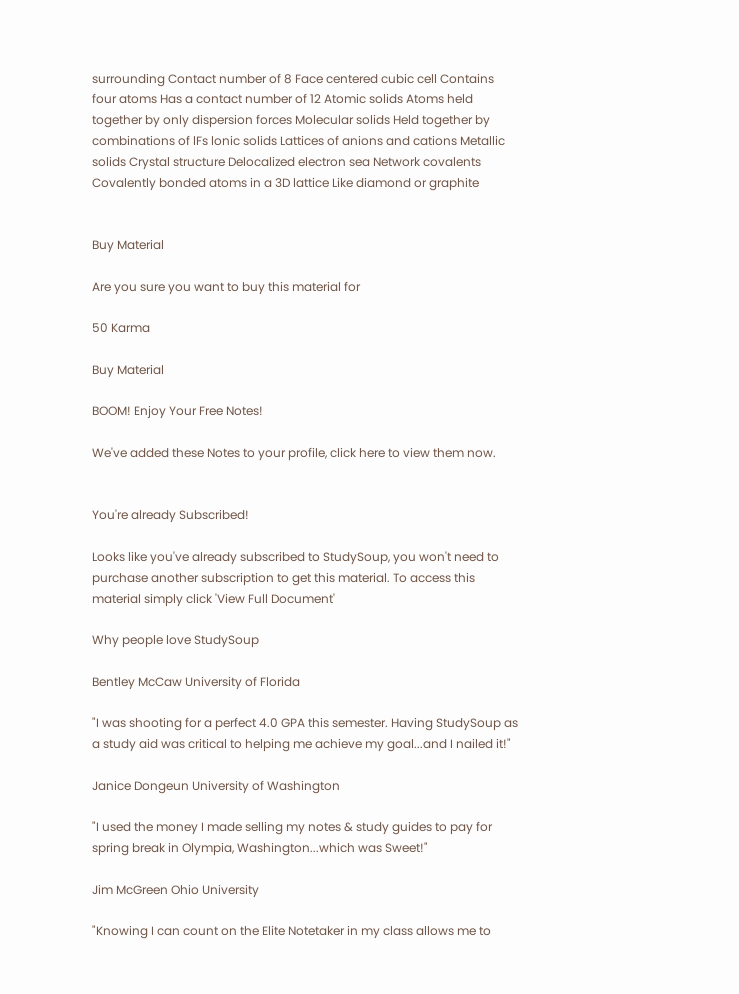surrounding Contact number of 8 Face centered cubic cell Contains four atoms Has a contact number of 12 Atomic solids Atoms held together by only dispersion forces Molecular solids Held together by combinations of lFs lonic solids Lattices of anions and cations Metallic solids Crystal structure Delocalized electron sea Network covalents Covalently bonded atoms in a 3D lattice Like diamond or graphite


Buy Material

Are you sure you want to buy this material for

50 Karma

Buy Material

BOOM! Enjoy Your Free Notes!

We've added these Notes to your profile, click here to view them now.


You're already Subscribed!

Looks like you've already subscribed to StudySoup, you won't need to purchase another subscription to get this material. To access this material simply click 'View Full Document'

Why people love StudySoup

Bentley McCaw University of Florida

"I was shooting for a perfect 4.0 GPA this semester. Having StudySoup as a study aid was critical to helping me achieve my goal...and I nailed it!"

Janice Dongeun University of Washington

"I used the money I made selling my notes & study guides to pay for spring break in Olympia, Washington...which was Sweet!"

Jim McGreen Ohio University

"Knowing I can count on the Elite Notetaker in my class allows me to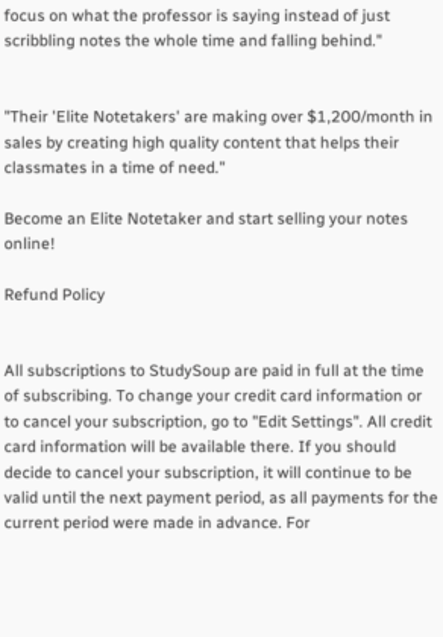focus on what the professor is saying instead of just scribbling notes the whole time and falling behind."


"Their 'Elite Notetakers' are making over $1,200/month in sales by creating high quality content that helps their classmates in a time of need."

Become an Elite Notetaker and start selling your notes online!

Refund Policy


All subscriptions to StudySoup are paid in full at the time of subscribing. To change your credit card information or to cancel your subscription, go to "Edit Settings". All credit card information will be available there. If you should decide to cancel your subscription, it will continue to be valid until the next payment period, as all payments for the current period were made in advance. For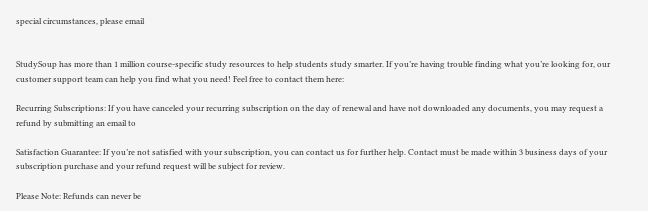special circumstances, please email


StudySoup has more than 1 million course-specific study resources to help students study smarter. If you’re having trouble finding what you’re looking for, our customer support team can help you find what you need! Feel free to contact them here:

Recurring Subscriptions: If you have canceled your recurring subscription on the day of renewal and have not downloaded any documents, you may request a refund by submitting an email to

Satisfaction Guarantee: If you’re not satisfied with your subscription, you can contact us for further help. Contact must be made within 3 business days of your subscription purchase and your refund request will be subject for review.

Please Note: Refunds can never be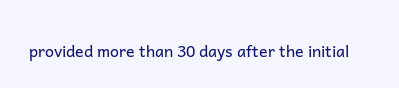provided more than 30 days after the initial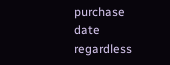purchase date regardless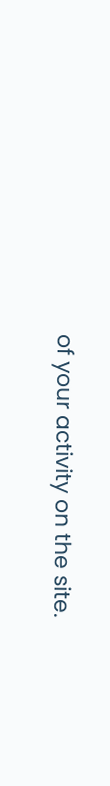of your activity on the site.